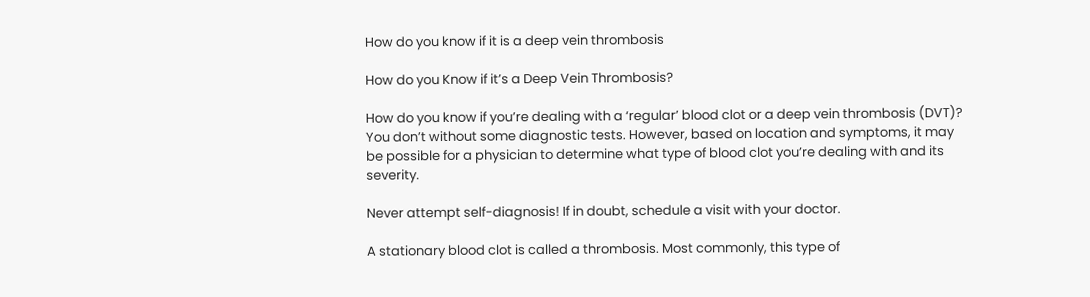How do you know if it is a deep vein thrombosis

How do you Know if it’s a Deep Vein Thrombosis?

How do you know if you’re dealing with a ‘regular’ blood clot or a deep vein thrombosis (DVT)? You don’t without some diagnostic tests. However, based on location and symptoms, it may be possible for a physician to determine what type of blood clot you’re dealing with and its severity.

Never attempt self-diagnosis! If in doubt, schedule a visit with your doctor.

A stationary blood clot is called a thrombosis. Most commonly, this type of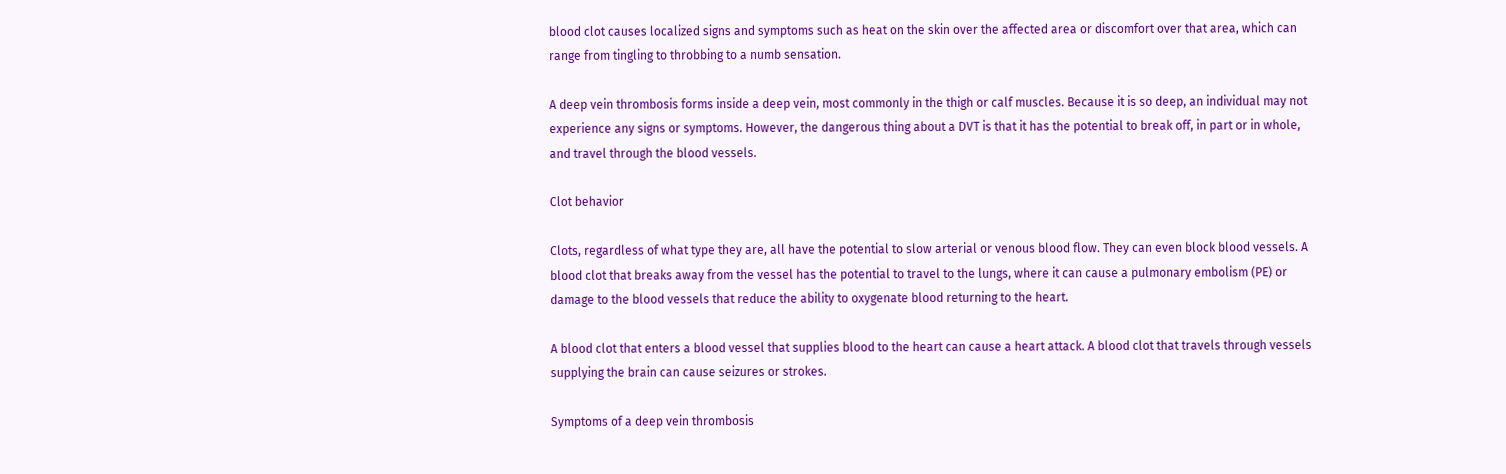blood clot causes localized signs and symptoms such as heat on the skin over the affected area or discomfort over that area, which can range from tingling to throbbing to a numb sensation.

A deep vein thrombosis forms inside a deep vein, most commonly in the thigh or calf muscles. Because it is so deep, an individual may not experience any signs or symptoms. However, the dangerous thing about a DVT is that it has the potential to break off, in part or in whole, and travel through the blood vessels.

Clot behavior

Clots, regardless of what type they are, all have the potential to slow arterial or venous blood flow. They can even block blood vessels. A blood clot that breaks away from the vessel has the potential to travel to the lungs, where it can cause a pulmonary embolism (PE) or damage to the blood vessels that reduce the ability to oxygenate blood returning to the heart.

A blood clot that enters a blood vessel that supplies blood to the heart can cause a heart attack. A blood clot that travels through vessels supplying the brain can cause seizures or strokes.

Symptoms of a deep vein thrombosis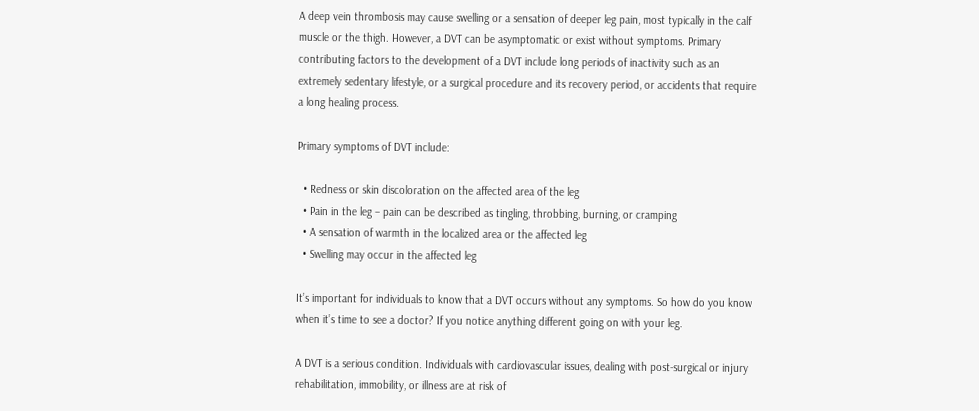A deep vein thrombosis may cause swelling or a sensation of deeper leg pain, most typically in the calf muscle or the thigh. However, a DVT can be asymptomatic or exist without symptoms. Primary contributing factors to the development of a DVT include long periods of inactivity such as an extremely sedentary lifestyle, or a surgical procedure and its recovery period, or accidents that require a long healing process.

Primary symptoms of DVT include:

  • Redness or skin discoloration on the affected area of the leg
  • Pain in the leg – pain can be described as tingling, throbbing, burning, or cramping
  • A sensation of warmth in the localized area or the affected leg
  • Swelling may occur in the affected leg

It’s important for individuals to know that a DVT occurs without any symptoms. So how do you know when it’s time to see a doctor? If you notice anything different going on with your leg.

A DVT is a serious condition. Individuals with cardiovascular issues, dealing with post-surgical or injury rehabilitation, immobility, or illness are at risk of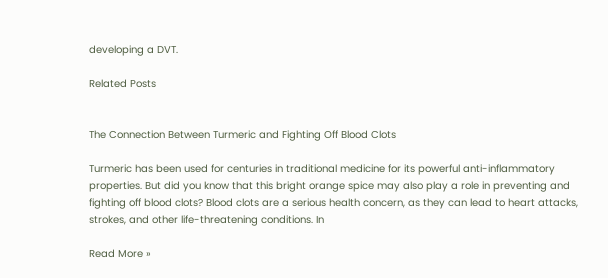developing a DVT.

Related Posts


The Connection Between Turmeric and Fighting Off Blood Clots

Turmeric has been used for centuries in traditional medicine for its powerful anti-inflammatory properties. But did you know that this bright orange spice may also play a role in preventing and fighting off blood clots? Blood clots are a serious health concern, as they can lead to heart attacks, strokes, and other life-threatening conditions. In

Read More »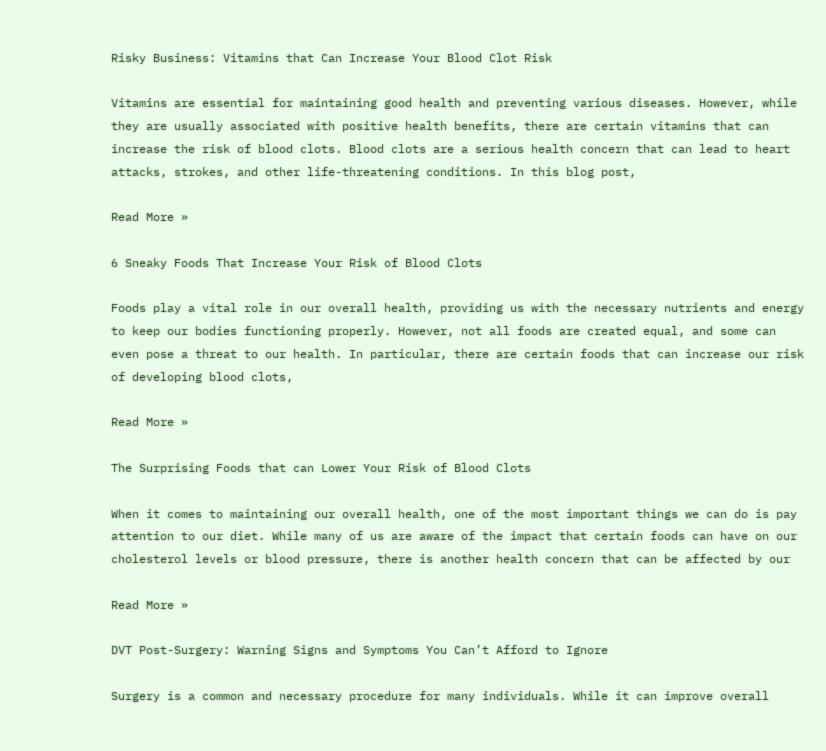Risky Business: Vitamins that Can Increase Your Blood Clot Risk

Vitamins are essential for maintaining good health and preventing various diseases. However, while they are usually associated with positive health benefits, there are certain vitamins that can increase the risk of blood clots. Blood clots are a serious health concern that can lead to heart attacks, strokes, and other life-threatening conditions. In this blog post,

Read More »

6 Sneaky Foods That Increase Your Risk of Blood Clots

Foods play a vital role in our overall health, providing us with the necessary nutrients and energy to keep our bodies functioning properly. However, not all foods are created equal, and some can even pose a threat to our health. In particular, there are certain foods that can increase our risk of developing blood clots,

Read More »

The Surprising Foods that can Lower Your Risk of Blood Clots

When it comes to maintaining our overall health, one of the most important things we can do is pay attention to our diet. While many of us are aware of the impact that certain foods can have on our cholesterol levels or blood pressure, there is another health concern that can be affected by our

Read More »

DVT Post-Surgery: Warning Signs and Symptoms You Can’t Afford to Ignore

Surgery is a common and necessary procedure for many individuals. While it can improve overall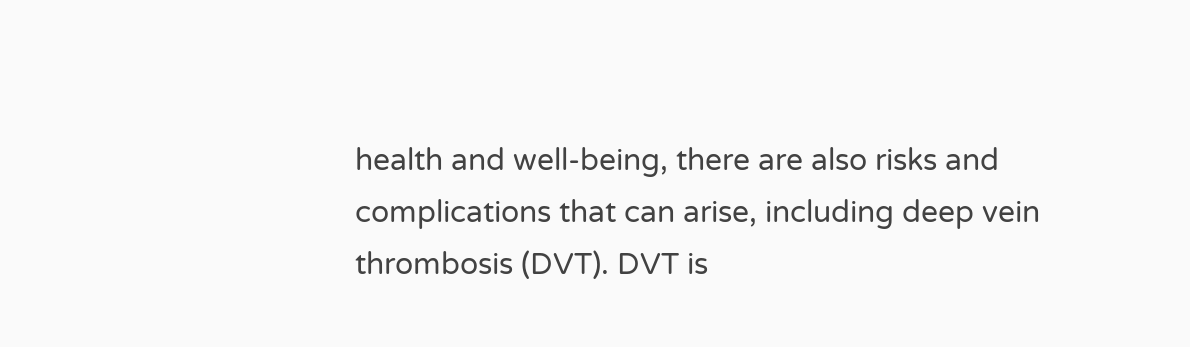health and well-being, there are also risks and complications that can arise, including deep vein thrombosis (DVT). DVT is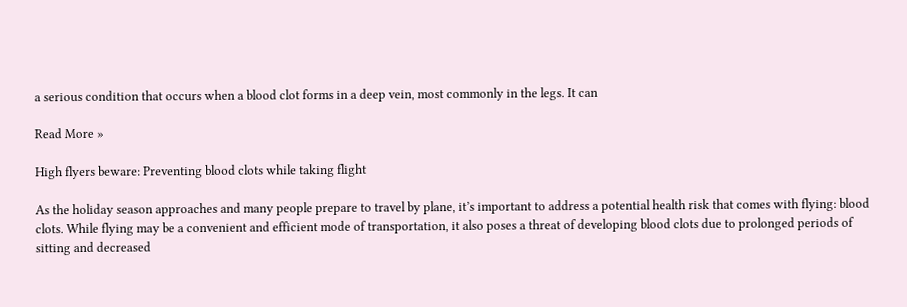a serious condition that occurs when a blood clot forms in a deep vein, most commonly in the legs. It can

Read More »

High flyers beware: Preventing blood clots while taking flight

As the holiday season approaches and many people prepare to travel by plane, it’s important to address a potential health risk that comes with flying: blood clots. While flying may be a convenient and efficient mode of transportation, it also poses a threat of developing blood clots due to prolonged periods of sitting and decreased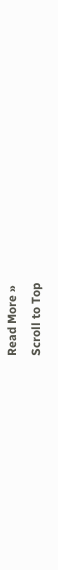Read More »
Scroll to Top